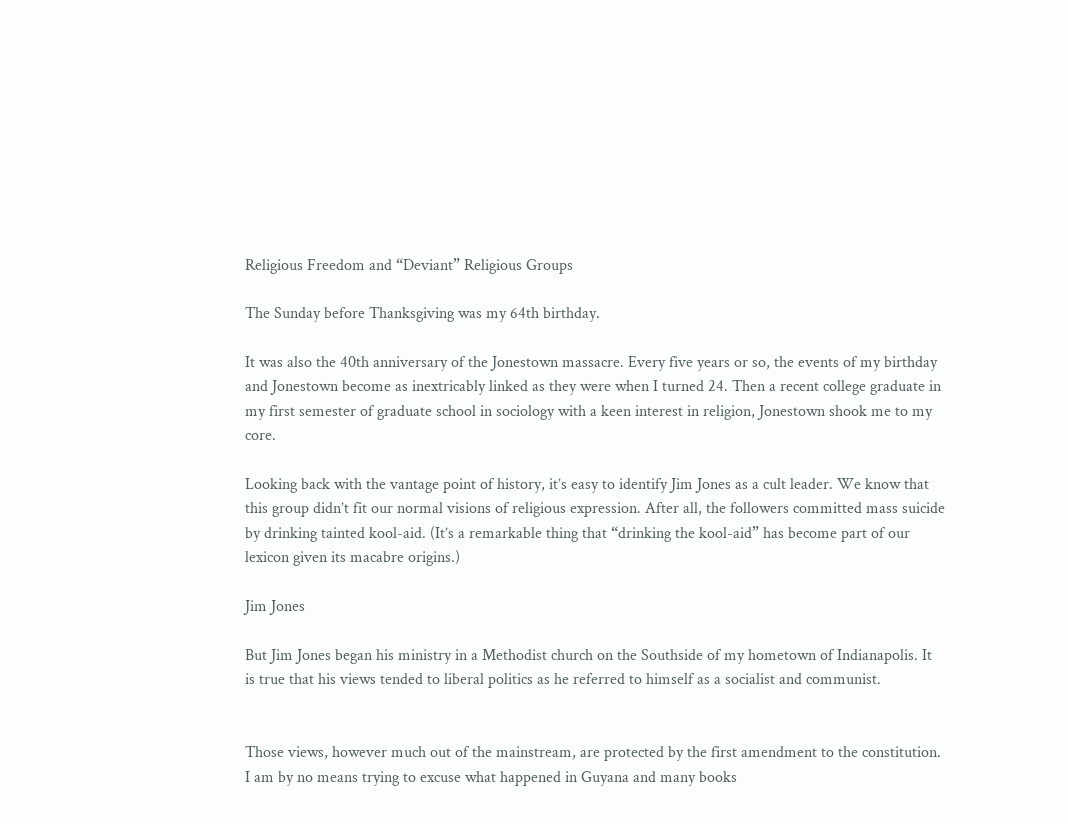Religious Freedom and “Deviant” Religious Groups

The Sunday before Thanksgiving was my 64th birthday.

It was also the 40th anniversary of the Jonestown massacre. Every five years or so, the events of my birthday and Jonestown become as inextricably linked as they were when I turned 24. Then a recent college graduate in my first semester of graduate school in sociology with a keen interest in religion, Jonestown shook me to my core.

Looking back with the vantage point of history, it’s easy to identify Jim Jones as a cult leader. We know that this group didn’t fit our normal visions of religious expression. After all, the followers committed mass suicide by drinking tainted kool-aid. (It’s a remarkable thing that “drinking the kool-aid” has become part of our lexicon given its macabre origins.)

Jim Jones

But Jim Jones began his ministry in a Methodist church on the Southside of my hometown of Indianapolis. It is true that his views tended to liberal politics as he referred to himself as a socialist and communist.


Those views, however much out of the mainstream, are protected by the first amendment to the constitution. I am by no means trying to excuse what happened in Guyana and many books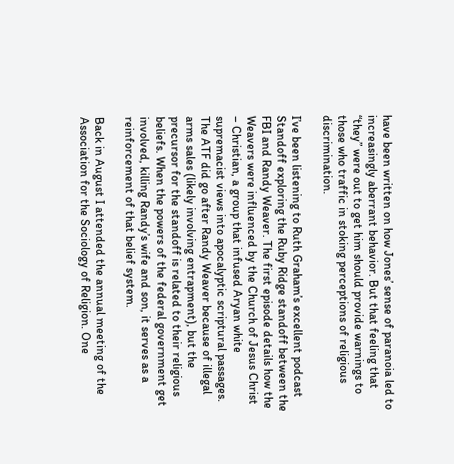have been written on how Jones’ sense of paranoia led to increasingly aberrant behavior. But that feeling that “they” were out to get him should provide warnings to those who traffic in stoking perceptions of religious discrimination.

I’ve been listening to Ruth Graham’s excellent podcast Standoff exploring the Ruby Ridge standoff between the FBI and Randy Weaver. The first episode details how the Weavers were influenced by the Church of Jesus Christ – Christian, a group that infused Aryan white supremacist views into apocalyptic scriptural passages. The ATF did go after Randy Weaver because of illegal arms sales (likely involving entrapment), but the precursor for the standoff is related to their religious beliefs. When the powers of the federal government get involved, killing Randy’s wife and son, it serves as a reinforcement of that belief system.

Back in August I attended the annual meeting of the Association for the Sociology of Religion. One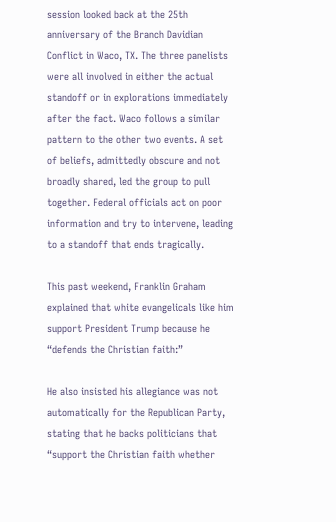session looked back at the 25th anniversary of the Branch Davidian Conflict in Waco, TX. The three panelists were all involved in either the actual standoff or in explorations immediately after the fact. Waco follows a similar pattern to the other two events. A set of beliefs, admittedly obscure and not broadly shared, led the group to pull together. Federal officials act on poor information and try to intervene, leading to a standoff that ends tragically.

This past weekend, Franklin Graham explained that white evangelicals like him support President Trump because he “defends the Christian faith:”

He also insisted his allegiance was not automatically for the Republican Party, stating that he backs politicians that “support the Christian faith whether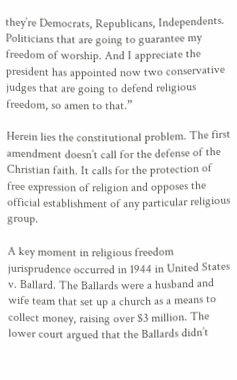they’re Democrats, Republicans, Independents. Politicians that are going to guarantee my freedom of worship. And I appreciate the president has appointed now two conservative judges that are going to defend religious freedom, so amen to that.”

Herein lies the constitutional problem. The first amendment doesn’t call for the defense of the Christian faith. It calls for the protection of free expression of religion and opposes the official establishment of any particular religious group.

A key moment in religious freedom jurisprudence occurred in 1944 in United States v. Ballard. The Ballards were a husband and wife team that set up a church as a means to collect money, raising over $3 million. The lower court argued that the Ballards didn’t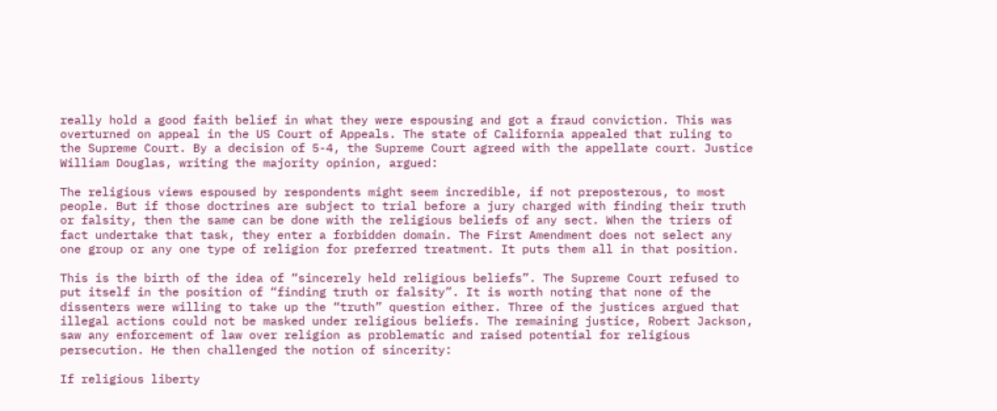really hold a good faith belief in what they were espousing and got a fraud conviction. This was overturned on appeal in the US Court of Appeals. The state of California appealed that ruling to the Supreme Court. By a decision of 5-4, the Supreme Court agreed with the appellate court. Justice William Douglas, writing the majority opinion, argued:

The religious views espoused by respondents might seem incredible, if not preposterous, to most people. But if those doctrines are subject to trial before a jury charged with finding their truth or falsity, then the same can be done with the religious beliefs of any sect. When the triers of fact undertake that task, they enter a forbidden domain. The First Amendment does not select any one group or any one type of religion for preferred treatment. It puts them all in that position.

This is the birth of the idea of “sincerely held religious beliefs”. The Supreme Court refused to put itself in the position of “finding truth or falsity”. It is worth noting that none of the dissenters were willing to take up the “truth” question either. Three of the justices argued that illegal actions could not be masked under religious beliefs. The remaining justice, Robert Jackson, saw any enforcement of law over religion as problematic and raised potential for religious persecution. He then challenged the notion of sincerity:

If religious liberty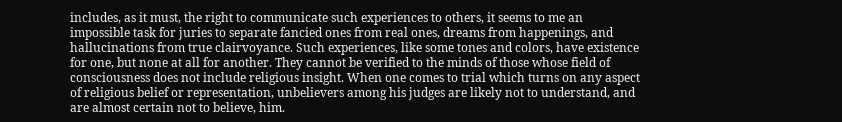includes, as it must, the right to communicate such experiences to others, it seems to me an impossible task for juries to separate fancied ones from real ones, dreams from happenings, and hallucinations from true clairvoyance. Such experiences, like some tones and colors, have existence for one, but none at all for another. They cannot be verified to the minds of those whose field of consciousness does not include religious insight. When one comes to trial which turns on any aspect of religious belief or representation, unbelievers among his judges are likely not to understand, and are almost certain not to believe, him.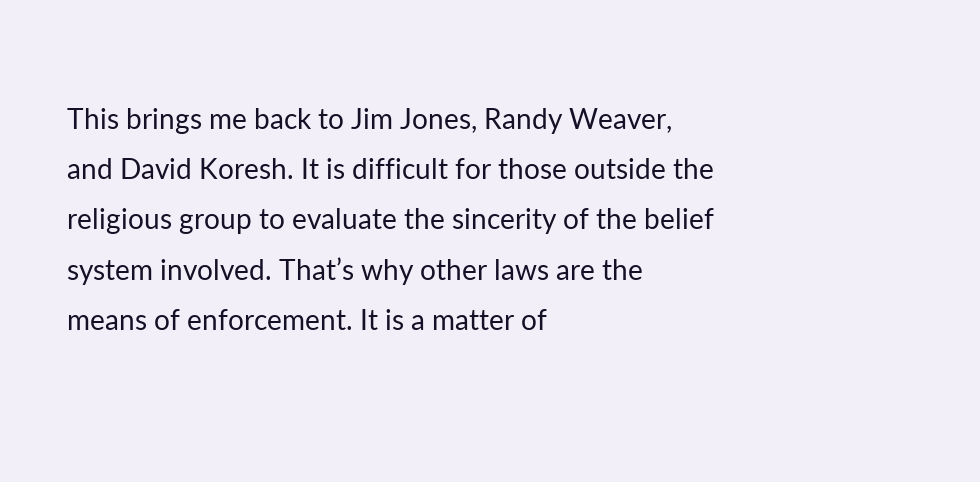This brings me back to Jim Jones, Randy Weaver, and David Koresh. It is difficult for those outside the religious group to evaluate the sincerity of the belief system involved. That’s why other laws are the means of enforcement. It is a matter of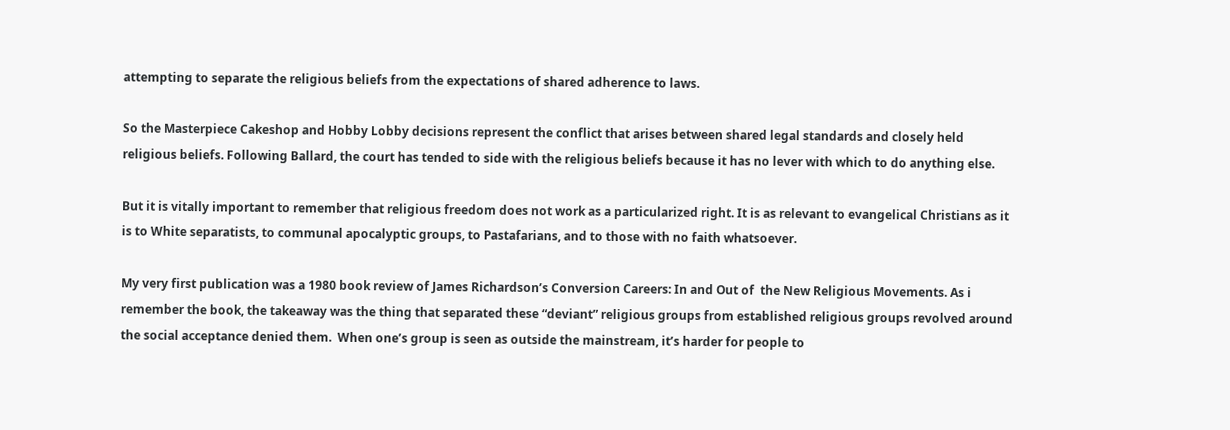attempting to separate the religious beliefs from the expectations of shared adherence to laws.

So the Masterpiece Cakeshop and Hobby Lobby decisions represent the conflict that arises between shared legal standards and closely held religious beliefs. Following Ballard, the court has tended to side with the religious beliefs because it has no lever with which to do anything else.

But it is vitally important to remember that religious freedom does not work as a particularized right. It is as relevant to evangelical Christians as it is to White separatists, to communal apocalyptic groups, to Pastafarians, and to those with no faith whatsoever.

My very first publication was a 1980 book review of James Richardson’s Conversion Careers: In and Out of  the New Religious Movements. As i remember the book, the takeaway was the thing that separated these “deviant” religious groups from established religious groups revolved around the social acceptance denied them.  When one’s group is seen as outside the mainstream, it’s harder for people to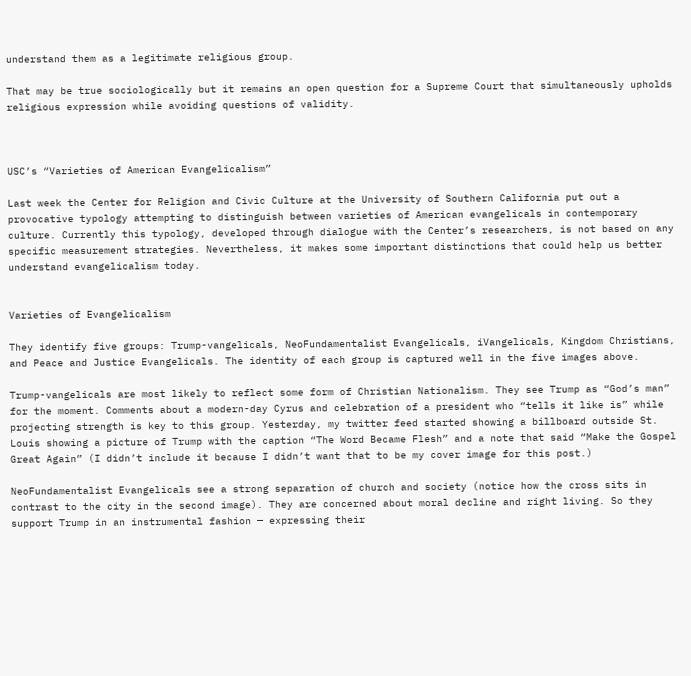understand them as a legitimate religious group.

That may be true sociologically but it remains an open question for a Supreme Court that simultaneously upholds religious expression while avoiding questions of validity.



USC’s “Varieties of American Evangelicalism”

Last week the Center for Religion and Civic Culture at the University of Southern California put out a provocative typology attempting to distinguish between varieties of American evangelicals in contemporary culture. Currently this typology, developed through dialogue with the Center’s researchers, is not based on any specific measurement strategies. Nevertheless, it makes some important distinctions that could help us better understand evangelicalism today.


Varieties of Evangelicalism

They identify five groups: Trump-vangelicals, NeoFundamentalist Evangelicals, iVangelicals, Kingdom Christians, and Peace and Justice Evangelicals. The identity of each group is captured well in the five images above.

Trump-vangelicals are most likely to reflect some form of Christian Nationalism. They see Trump as “God’s man” for the moment. Comments about a modern-day Cyrus and celebration of a president who “tells it like is” while projecting strength is key to this group. Yesterday, my twitter feed started showing a billboard outside St. Louis showing a picture of Trump with the caption “The Word Became Flesh” and a note that said “Make the Gospel Great Again” (I didn’t include it because I didn’t want that to be my cover image for this post.)

NeoFundamentalist Evangelicals see a strong separation of church and society (notice how the cross sits in contrast to the city in the second image). They are concerned about moral decline and right living. So they support Trump in an instrumental fashion — expressing their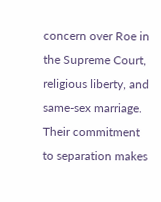concern over Roe in the Supreme Court, religious liberty, and same-sex marriage. Their commitment to separation makes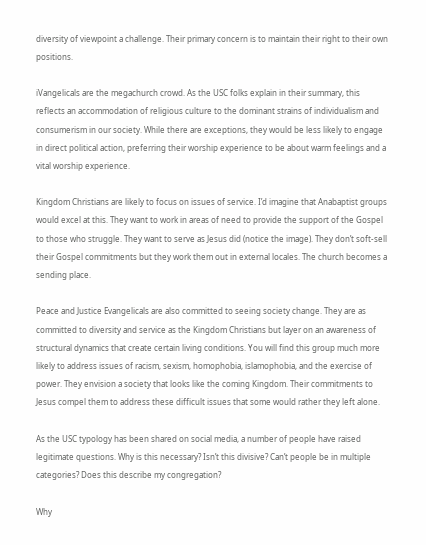diversity of viewpoint a challenge. Their primary concern is to maintain their right to their own positions.

iVangelicals are the megachurch crowd. As the USC folks explain in their summary, this reflects an accommodation of religious culture to the dominant strains of individualism and consumerism in our society. While there are exceptions, they would be less likely to engage in direct political action, preferring their worship experience to be about warm feelings and a vital worship experience.

Kingdom Christians are likely to focus on issues of service. I’d imagine that Anabaptist groups would excel at this. They want to work in areas of need to provide the support of the Gospel to those who struggle. They want to serve as Jesus did (notice the image). They don’t soft-sell their Gospel commitments but they work them out in external locales. The church becomes a sending place.

Peace and Justice Evangelicals are also committed to seeing society change. They are as committed to diversity and service as the Kingdom Christians but layer on an awareness of structural dynamics that create certain living conditions. You will find this group much more likely to address issues of racism, sexism, homophobia, islamophobia, and the exercise of power. They envision a society that looks like the coming Kingdom. Their commitments to Jesus compel them to address these difficult issues that some would rather they left alone.

As the USC typology has been shared on social media, a number of people have raised legitimate questions. Why is this necessary? Isn’t this divisive? Can’t people be in multiple categories? Does this describe my congregation?

Why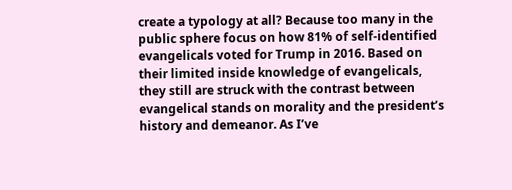create a typology at all? Because too many in the public sphere focus on how 81% of self-identified evangelicals voted for Trump in 2016. Based on their limited inside knowledge of evangelicals, they still are struck with the contrast between evangelical stands on morality and the president’s history and demeanor. As I’ve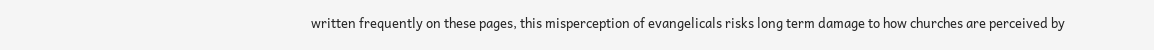written frequently on these pages, this misperception of evangelicals risks long term damage to how churches are perceived by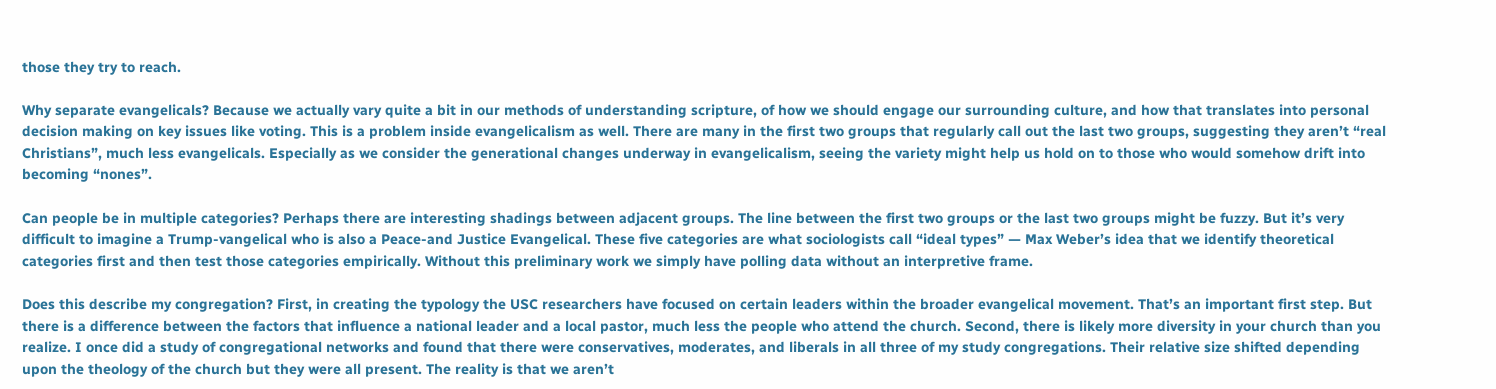those they try to reach.

Why separate evangelicals? Because we actually vary quite a bit in our methods of understanding scripture, of how we should engage our surrounding culture, and how that translates into personal decision making on key issues like voting. This is a problem inside evangelicalism as well. There are many in the first two groups that regularly call out the last two groups, suggesting they aren’t “real Christians”, much less evangelicals. Especially as we consider the generational changes underway in evangelicalism, seeing the variety might help us hold on to those who would somehow drift into becoming “nones”.

Can people be in multiple categories? Perhaps there are interesting shadings between adjacent groups. The line between the first two groups or the last two groups might be fuzzy. But it’s very difficult to imagine a Trump-vangelical who is also a Peace-and Justice Evangelical. These five categories are what sociologists call “ideal types” — Max Weber’s idea that we identify theoretical categories first and then test those categories empirically. Without this preliminary work we simply have polling data without an interpretive frame.

Does this describe my congregation? First, in creating the typology the USC researchers have focused on certain leaders within the broader evangelical movement. That’s an important first step. But there is a difference between the factors that influence a national leader and a local pastor, much less the people who attend the church. Second, there is likely more diversity in your church than you realize. I once did a study of congregational networks and found that there were conservatives, moderates, and liberals in all three of my study congregations. Their relative size shifted depending upon the theology of the church but they were all present. The reality is that we aren’t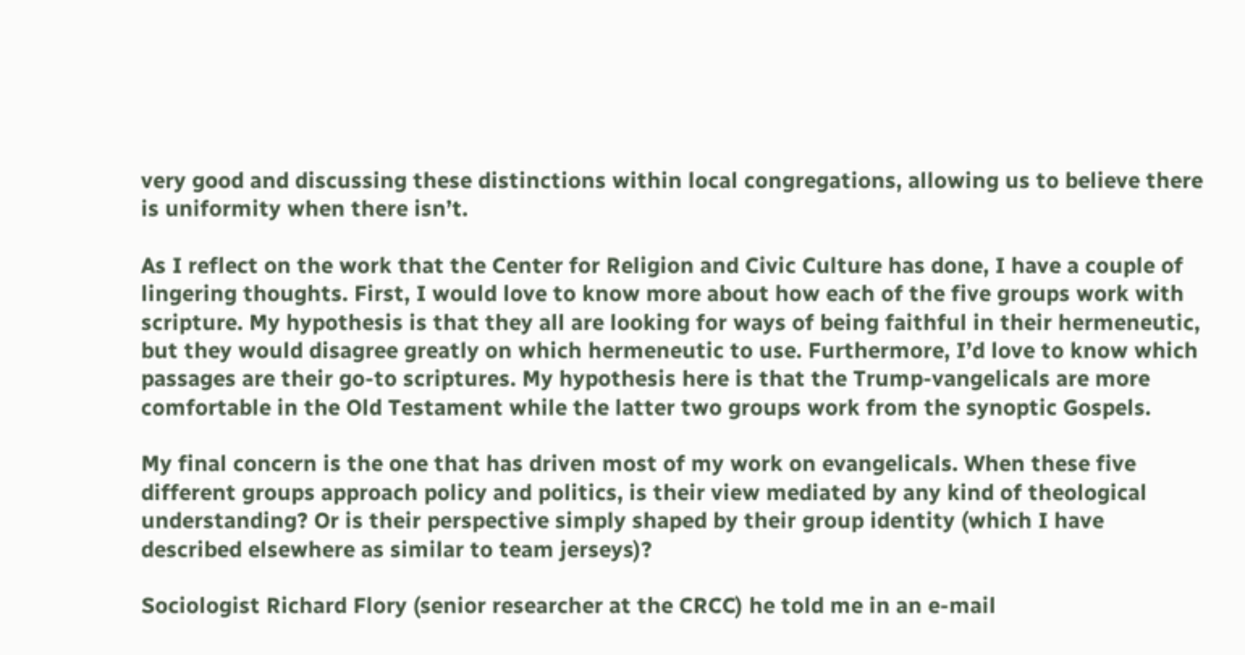very good and discussing these distinctions within local congregations, allowing us to believe there is uniformity when there isn’t.

As I reflect on the work that the Center for Religion and Civic Culture has done, I have a couple of lingering thoughts. First, I would love to know more about how each of the five groups work with scripture. My hypothesis is that they all are looking for ways of being faithful in their hermeneutic, but they would disagree greatly on which hermeneutic to use. Furthermore, I’d love to know which passages are their go-to scriptures. My hypothesis here is that the Trump-vangelicals are more comfortable in the Old Testament while the latter two groups work from the synoptic Gospels.

My final concern is the one that has driven most of my work on evangelicals. When these five different groups approach policy and politics, is their view mediated by any kind of theological understanding? Or is their perspective simply shaped by their group identity (which I have described elsewhere as similar to team jerseys)?

Sociologist Richard Flory (senior researcher at the CRCC) he told me in an e-mail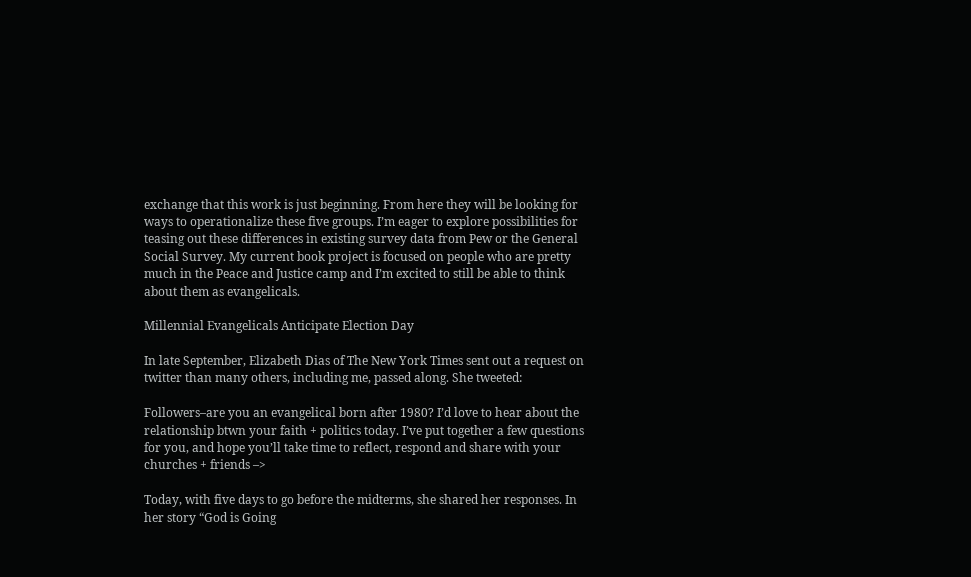exchange that this work is just beginning. From here they will be looking for ways to operationalize these five groups. I’m eager to explore possibilities for teasing out these differences in existing survey data from Pew or the General Social Survey. My current book project is focused on people who are pretty much in the Peace and Justice camp and I’m excited to still be able to think about them as evangelicals.

Millennial Evangelicals Anticipate Election Day

In late September, Elizabeth Dias of The New York Times sent out a request on twitter than many others, including me, passed along. She tweeted:

Followers–are you an evangelical born after 1980? I’d love to hear about the relationship btwn your faith + politics today. I’ve put together a few questions for you, and hope you’ll take time to reflect, respond and share with your churches + friends –>

Today, with five days to go before the midterms, she shared her responses. In her story “God is Going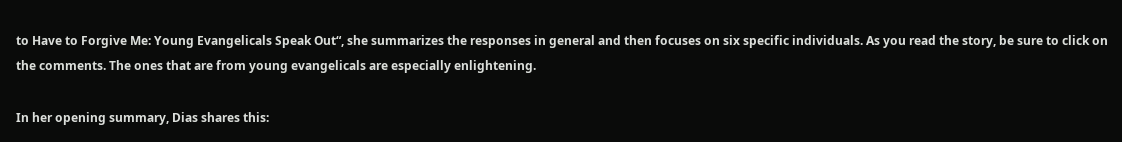to Have to Forgive Me: Young Evangelicals Speak Out“, she summarizes the responses in general and then focuses on six specific individuals. As you read the story, be sure to click on the comments. The ones that are from young evangelicals are especially enlightening.

In her opening summary, Dias shares this: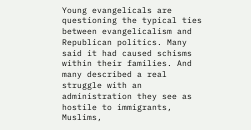Young evangelicals are questioning the typical ties between evangelicalism and Republican politics. Many said it had caused schisms within their families. And many described a real struggle with an administration they see as hostile to immigrants, Muslims,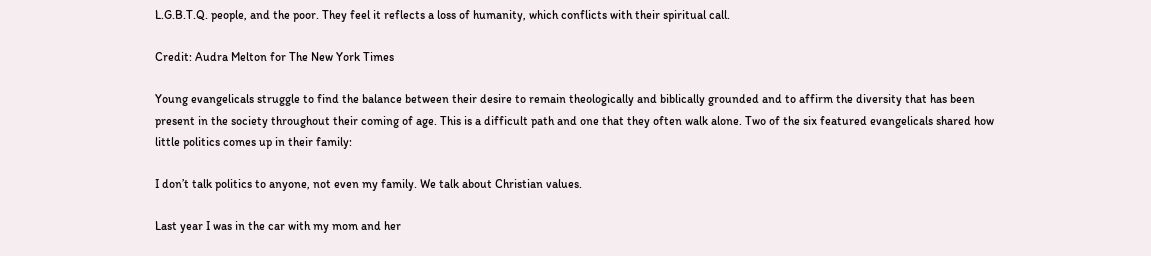L.G.B.T.Q. people, and the poor. They feel it reflects a loss of humanity, which conflicts with their spiritual call.

Credit: Audra Melton for The New York Times

Young evangelicals struggle to find the balance between their desire to remain theologically and biblically grounded and to affirm the diversity that has been present in the society throughout their coming of age. This is a difficult path and one that they often walk alone. Two of the six featured evangelicals shared how little politics comes up in their family:

I don’t talk politics to anyone, not even my family. We talk about Christian values.

Last year I was in the car with my mom and her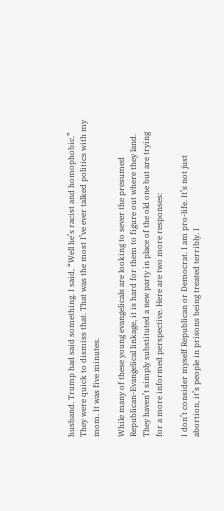husband. Trump had said something. I said, “Well he’s racist and homophobic.” They were quick to dismiss that. That was the most I’ve ever talked politics with my mom. It was five minutes.

While many of these young evangelicals are looking to sever the presumed Republican-Evangelical linkage, it is hard for them to figure out where they land. They haven’t simply substituted a new party in place of the old one but are trying for a more informed perspective. Here are two more responses:

I don’t consider myself Republican or Democrat. I am pro-life. It’s not just abortion, it’s people in prisons being treated terribly. I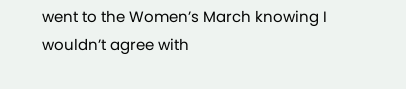went to the Women’s March knowing I wouldn’t agree with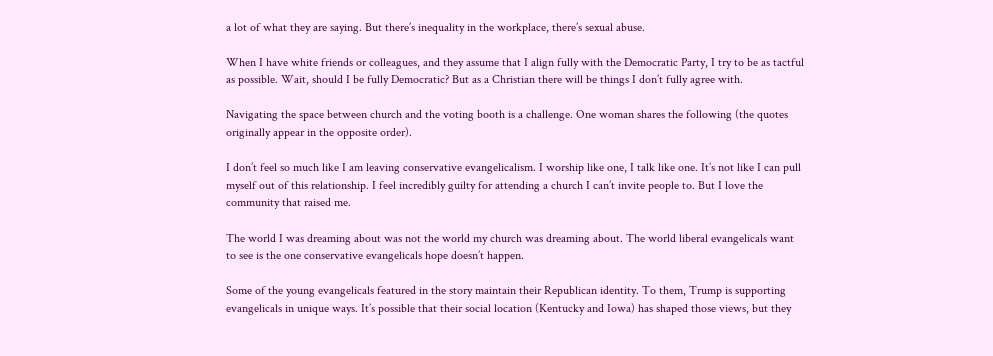a lot of what they are saying. But there’s inequality in the workplace, there’s sexual abuse.

When I have white friends or colleagues, and they assume that I align fully with the Democratic Party, I try to be as tactful as possible. Wait, should I be fully Democratic? But as a Christian there will be things I don’t fully agree with.

Navigating the space between church and the voting booth is a challenge. One woman shares the following (the quotes originally appear in the opposite order).

I don’t feel so much like I am leaving conservative evangelicalism. I worship like one, I talk like one. It’s not like I can pull myself out of this relationship. I feel incredibly guilty for attending a church I can’t invite people to. But I love the community that raised me.

The world I was dreaming about was not the world my church was dreaming about. The world liberal evangelicals want to see is the one conservative evangelicals hope doesn’t happen.

Some of the young evangelicals featured in the story maintain their Republican identity. To them, Trump is supporting evangelicals in unique ways. It’s possible that their social location (Kentucky and Iowa) has shaped those views, but they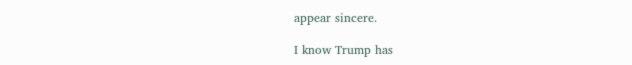appear sincere.

I know Trump has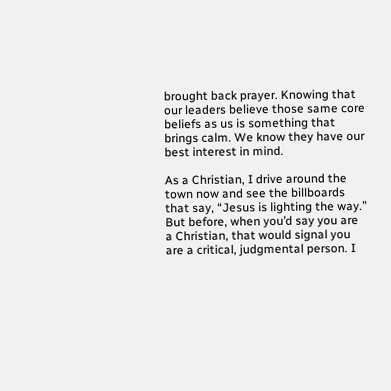brought back prayer. Knowing that our leaders believe those same core beliefs as us is something that brings calm. We know they have our best interest in mind.

As a Christian, I drive around the town now and see the billboards that say, “Jesus is lighting the way.” But before, when you’d say you are a Christian, that would signal you are a critical, judgmental person. I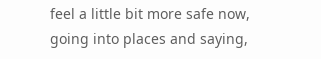feel a little bit more safe now, going into places and saying,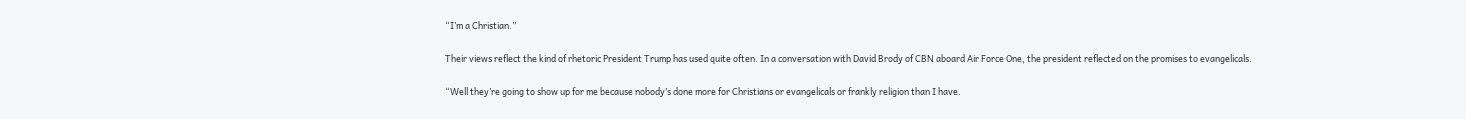“I’m a Christian.”

Their views reflect the kind of rhetoric President Trump has used quite often. In a conversation with David Brody of CBN aboard Air Force One, the president reflected on the promises to evangelicals.

“Well they’re going to show up for me because nobody’s done more for Christians or evangelicals or frankly religion than I have.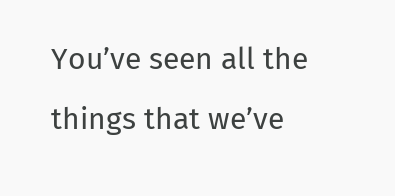You’ve seen all the things that we’ve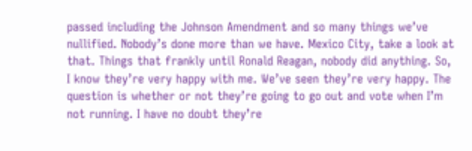passed including the Johnson Amendment and so many things we’ve nullified. Nobody’s done more than we have. Mexico City, take a look at that. Things that frankly until Ronald Reagan, nobody did anything. So, I know they’re very happy with me. We’ve seen they’re very happy. The question is whether or not they’re going to go out and vote when I’m not running. I have no doubt they’re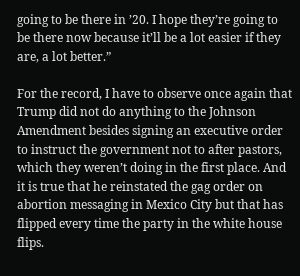going to be there in ’20. I hope they’re going to be there now because it’ll be a lot easier if they are, a lot better.”

For the record, I have to observe once again that Trump did not do anything to the Johnson Amendment besides signing an executive order to instruct the government not to after pastors, which they weren’t doing in the first place. And it is true that he reinstated the gag order on abortion messaging in Mexico City but that has flipped every time the party in the white house flips.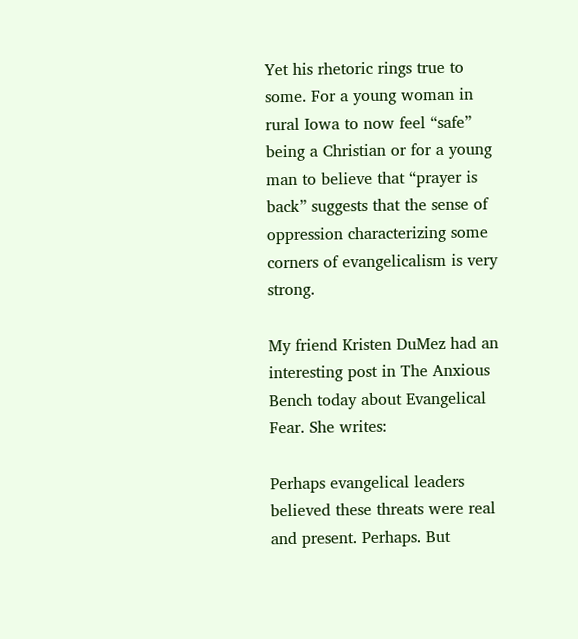Yet his rhetoric rings true to some. For a young woman in rural Iowa to now feel “safe” being a Christian or for a young man to believe that “prayer is back” suggests that the sense of oppression characterizing some corners of evangelicalism is very strong.

My friend Kristen DuMez had an interesting post in The Anxious Bench today about Evangelical Fear. She writes:

Perhaps evangelical leaders believed these threats were real and present. Perhaps. But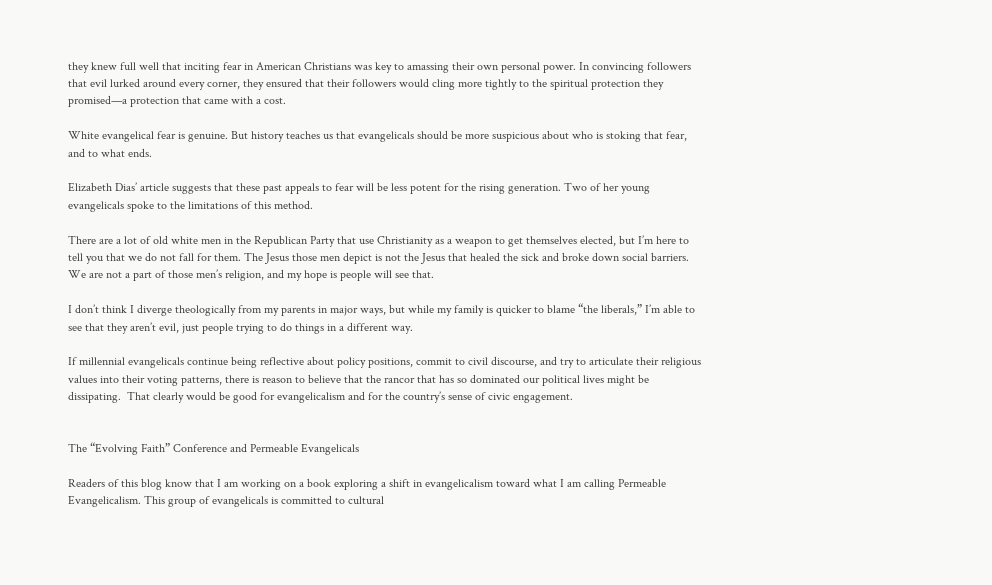they knew full well that inciting fear in American Christians was key to amassing their own personal power. In convincing followers that evil lurked around every corner, they ensured that their followers would cling more tightly to the spiritual protection they promised—a protection that came with a cost.

White evangelical fear is genuine. But history teaches us that evangelicals should be more suspicious about who is stoking that fear, and to what ends.

Elizabeth Dias’ article suggests that these past appeals to fear will be less potent for the rising generation. Two of her young evangelicals spoke to the limitations of this method.

There are a lot of old white men in the Republican Party that use Christianity as a weapon to get themselves elected, but I’m here to tell you that we do not fall for them. The Jesus those men depict is not the Jesus that healed the sick and broke down social barriers. We are not a part of those men’s religion, and my hope is people will see that.

I don’t think I diverge theologically from my parents in major ways, but while my family is quicker to blame “the liberals,” I’m able to see that they aren’t evil, just people trying to do things in a different way.

If millennial evangelicals continue being reflective about policy positions, commit to civil discourse, and try to articulate their religious values into their voting patterns, there is reason to believe that the rancor that has so dominated our political lives might be dissipating.  That clearly would be good for evangelicalism and for the country’s sense of civic engagement.


The “Evolving Faith” Conference and Permeable Evangelicals

Readers of this blog know that I am working on a book exploring a shift in evangelicalism toward what I am calling Permeable Evangelicalism. This group of evangelicals is committed to cultural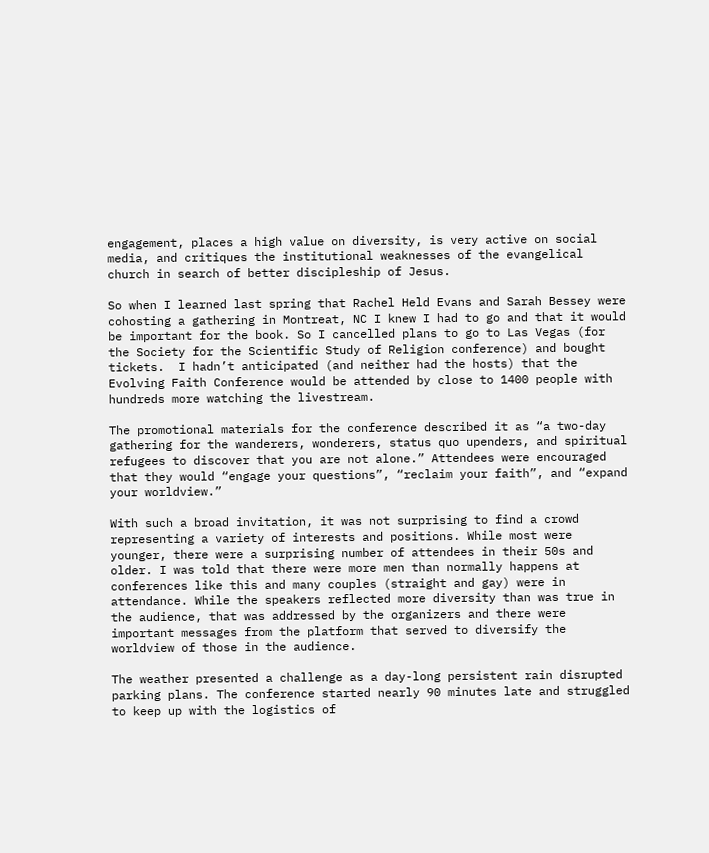engagement, places a high value on diversity, is very active on social media, and critiques the institutional weaknesses of the evangelical church in search of better discipleship of Jesus.

So when I learned last spring that Rachel Held Evans and Sarah Bessey were cohosting a gathering in Montreat, NC I knew I had to go and that it would be important for the book. So I cancelled plans to go to Las Vegas (for the Society for the Scientific Study of Religion conference) and bought tickets.  I hadn’t anticipated (and neither had the hosts) that the Evolving Faith Conference would be attended by close to 1400 people with hundreds more watching the livestream.

The promotional materials for the conference described it as “a two-day gathering for the wanderers, wonderers, status quo upenders, and spiritual refugees to discover that you are not alone.” Attendees were encouraged that they would “engage your questions”, “reclaim your faith”, and “expand your worldview.”

With such a broad invitation, it was not surprising to find a crowd representing a variety of interests and positions. While most were younger, there were a surprising number of attendees in their 50s and older. I was told that there were more men than normally happens at conferences like this and many couples (straight and gay) were in attendance. While the speakers reflected more diversity than was true in the audience, that was addressed by the organizers and there were important messages from the platform that served to diversify the worldview of those in the audience.

The weather presented a challenge as a day-long persistent rain disrupted parking plans. The conference started nearly 90 minutes late and struggled to keep up with the logistics of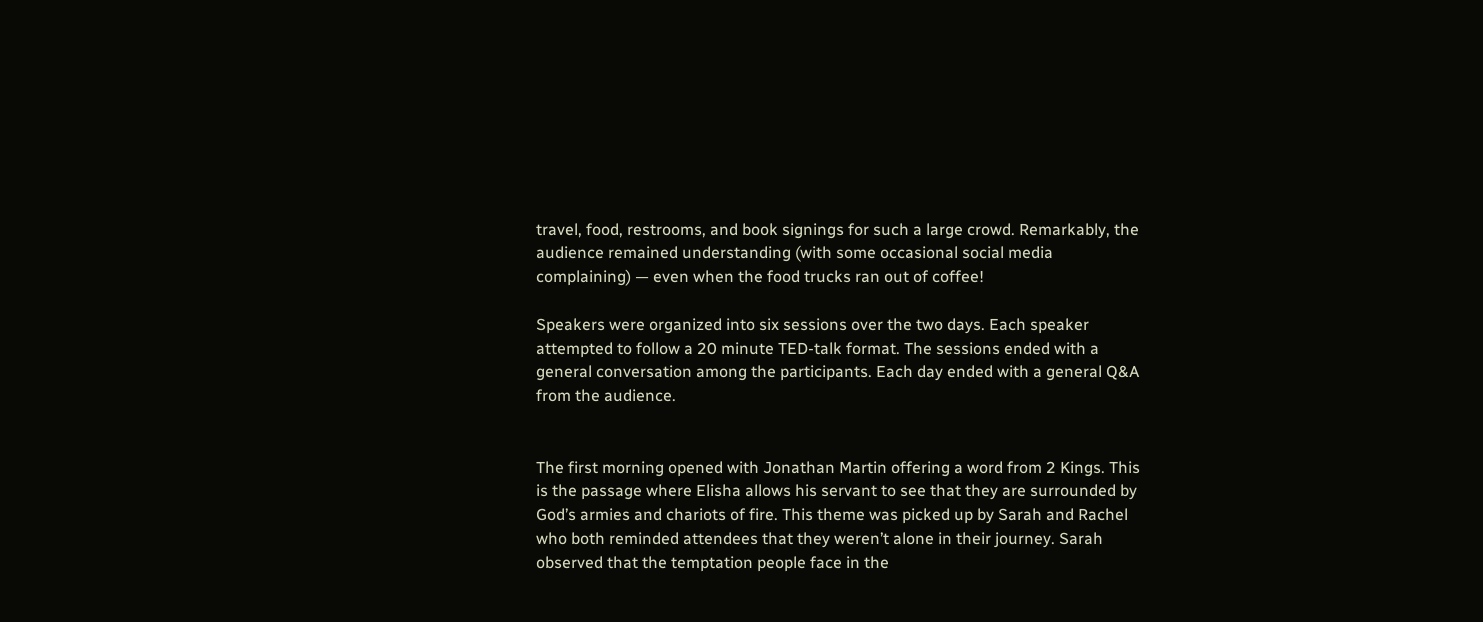travel, food, restrooms, and book signings for such a large crowd. Remarkably, the audience remained understanding (with some occasional social media complaining) — even when the food trucks ran out of coffee!

Speakers were organized into six sessions over the two days. Each speaker attempted to follow a 20 minute TED-talk format. The sessions ended with a general conversation among the participants. Each day ended with a general Q&A from the audience.


The first morning opened with Jonathan Martin offering a word from 2 Kings. This is the passage where Elisha allows his servant to see that they are surrounded by God’s armies and chariots of fire. This theme was picked up by Sarah and Rachel who both reminded attendees that they weren’t alone in their journey. Sarah observed that the temptation people face in the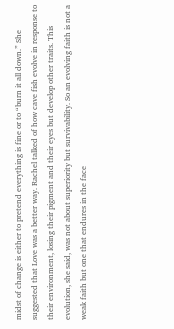midst of change is either to pretend everything is fine or to “burn it all down.” She suggested that Love was a better way. Rachel talked of how cave fish evolve in response to their environment, losing their pigment and their eyes but develop other traits. This evolution, she said, was not about superiority but survivability. So an evolving faith is not a weak faith but one that endures in the face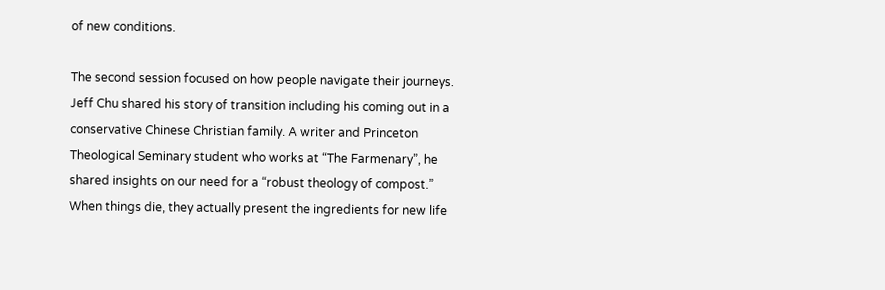of new conditions.

The second session focused on how people navigate their journeys. Jeff Chu shared his story of transition including his coming out in a conservative Chinese Christian family. A writer and Princeton Theological Seminary student who works at “The Farmenary”, he shared insights on our need for a “robust theology of compost.” When things die, they actually present the ingredients for new life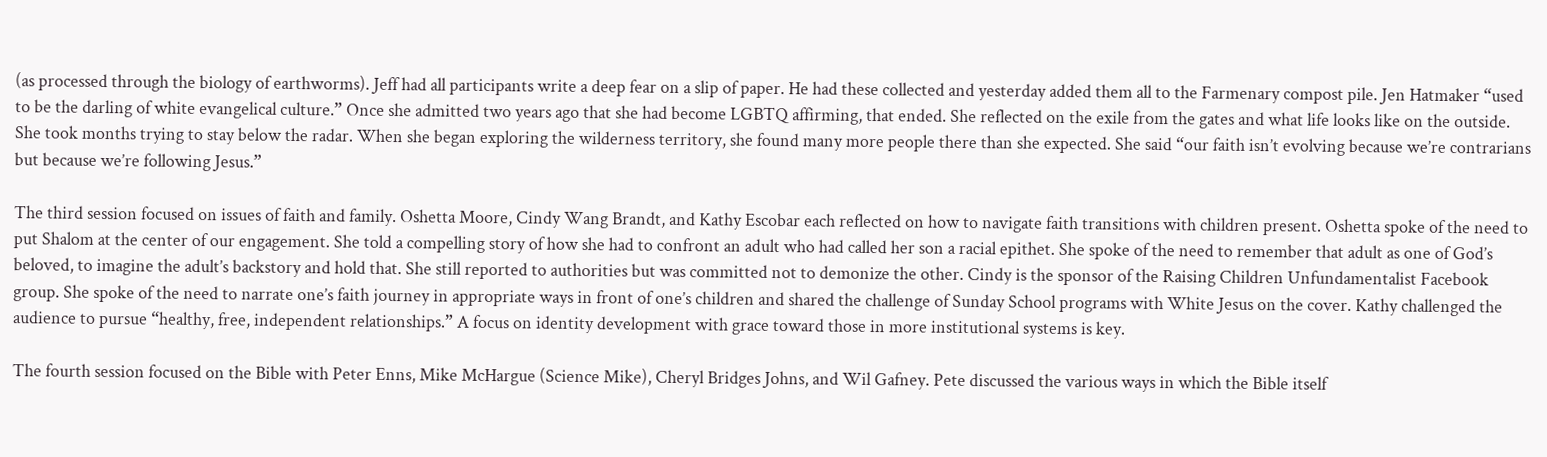(as processed through the biology of earthworms). Jeff had all participants write a deep fear on a slip of paper. He had these collected and yesterday added them all to the Farmenary compost pile. Jen Hatmaker “used to be the darling of white evangelical culture.” Once she admitted two years ago that she had become LGBTQ affirming, that ended. She reflected on the exile from the gates and what life looks like on the outside. She took months trying to stay below the radar. When she began exploring the wilderness territory, she found many more people there than she expected. She said “our faith isn’t evolving because we’re contrarians but because we’re following Jesus.”

The third session focused on issues of faith and family. Oshetta Moore, Cindy Wang Brandt, and Kathy Escobar each reflected on how to navigate faith transitions with children present. Oshetta spoke of the need to put Shalom at the center of our engagement. She told a compelling story of how she had to confront an adult who had called her son a racial epithet. She spoke of the need to remember that adult as one of God’s beloved, to imagine the adult’s backstory and hold that. She still reported to authorities but was committed not to demonize the other. Cindy is the sponsor of the Raising Children Unfundamentalist Facebook group. She spoke of the need to narrate one’s faith journey in appropriate ways in front of one’s children and shared the challenge of Sunday School programs with White Jesus on the cover. Kathy challenged the audience to pursue “healthy, free, independent relationships.” A focus on identity development with grace toward those in more institutional systems is key.

The fourth session focused on the Bible with Peter Enns, Mike McHargue (Science Mike), Cheryl Bridges Johns, and Wil Gafney. Pete discussed the various ways in which the Bible itself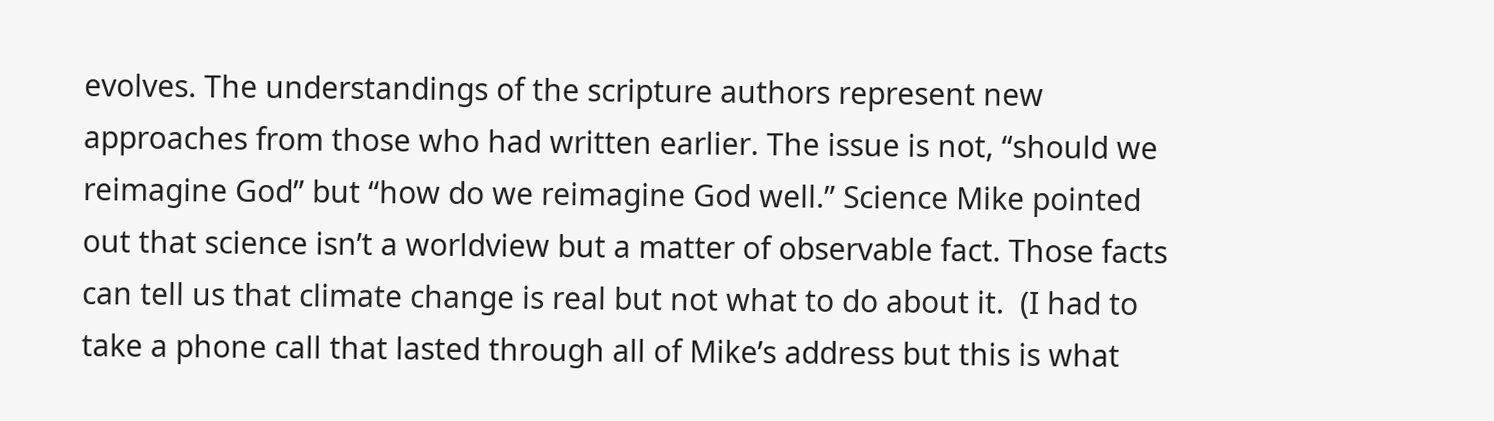evolves. The understandings of the scripture authors represent new approaches from those who had written earlier. The issue is not, “should we reimagine God” but “how do we reimagine God well.” Science Mike pointed out that science isn’t a worldview but a matter of observable fact. Those facts can tell us that climate change is real but not what to do about it.  (I had to take a phone call that lasted through all of Mike’s address but this is what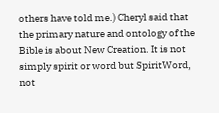others have told me.) Cheryl said that the primary nature and ontology of the Bible is about New Creation. It is not simply spirit or word but SpiritWord, not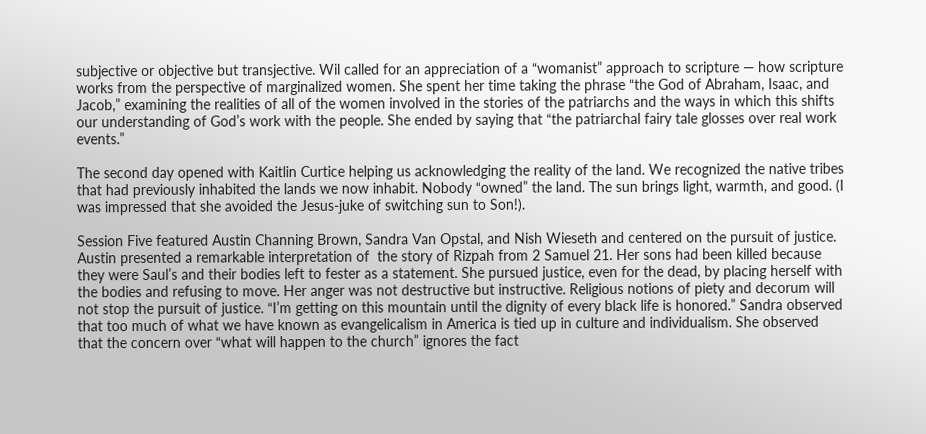subjective or objective but transjective. Wil called for an appreciation of a “womanist” approach to scripture — how scripture works from the perspective of marginalized women. She spent her time taking the phrase “the God of Abraham, Isaac, and Jacob,” examining the realities of all of the women involved in the stories of the patriarchs and the ways in which this shifts our understanding of God’s work with the people. She ended by saying that “the patriarchal fairy tale glosses over real work events.”

The second day opened with Kaitlin Curtice helping us acknowledging the reality of the land. We recognized the native tribes that had previously inhabited the lands we now inhabit. Nobody “owned” the land. The sun brings light, warmth, and good. (I was impressed that she avoided the Jesus-juke of switching sun to Son!).

Session Five featured Austin Channing Brown, Sandra Van Opstal, and Nish Wieseth and centered on the pursuit of justice. Austin presented a remarkable interpretation of  the story of Rizpah from 2 Samuel 21. Her sons had been killed because they were Saul’s and their bodies left to fester as a statement. She pursued justice, even for the dead, by placing herself with the bodies and refusing to move. Her anger was not destructive but instructive. Religious notions of piety and decorum will not stop the pursuit of justice. “I’m getting on this mountain until the dignity of every black life is honored.” Sandra observed that too much of what we have known as evangelicalism in America is tied up in culture and individualism. She observed that the concern over “what will happen to the church” ignores the fact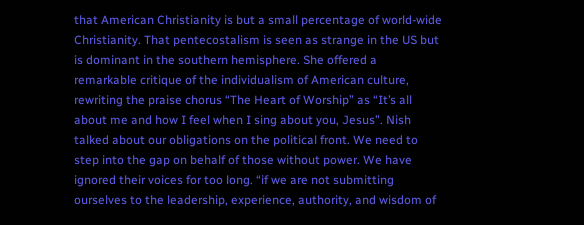that American Christianity is but a small percentage of world-wide Christianity. That pentecostalism is seen as strange in the US but is dominant in the southern hemisphere. She offered a remarkable critique of the individualism of American culture, rewriting the praise chorus “The Heart of Worship” as “It’s all about me and how I feel when I sing about you, Jesus”. Nish talked about our obligations on the political front. We need to step into the gap on behalf of those without power. We have ignored their voices for too long. “if we are not submitting ourselves to the leadership, experience, authority, and wisdom of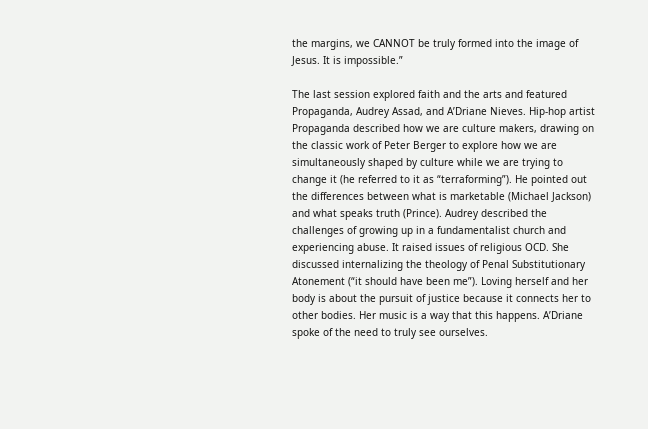the margins, we CANNOT be truly formed into the image of Jesus. It is impossible.”

The last session explored faith and the arts and featured Propaganda, Audrey Assad, and A’Driane Nieves. Hip-hop artist Propaganda described how we are culture makers, drawing on the classic work of Peter Berger to explore how we are simultaneously shaped by culture while we are trying to change it (he referred to it as “terraforming”). He pointed out the differences between what is marketable (Michael Jackson) and what speaks truth (Prince). Audrey described the challenges of growing up in a fundamentalist church and experiencing abuse. It raised issues of religious OCD. She discussed internalizing the theology of Penal Substitutionary Atonement (“it should have been me”). Loving herself and her body is about the pursuit of justice because it connects her to other bodies. Her music is a way that this happens. A’Driane spoke of the need to truly see ourselves.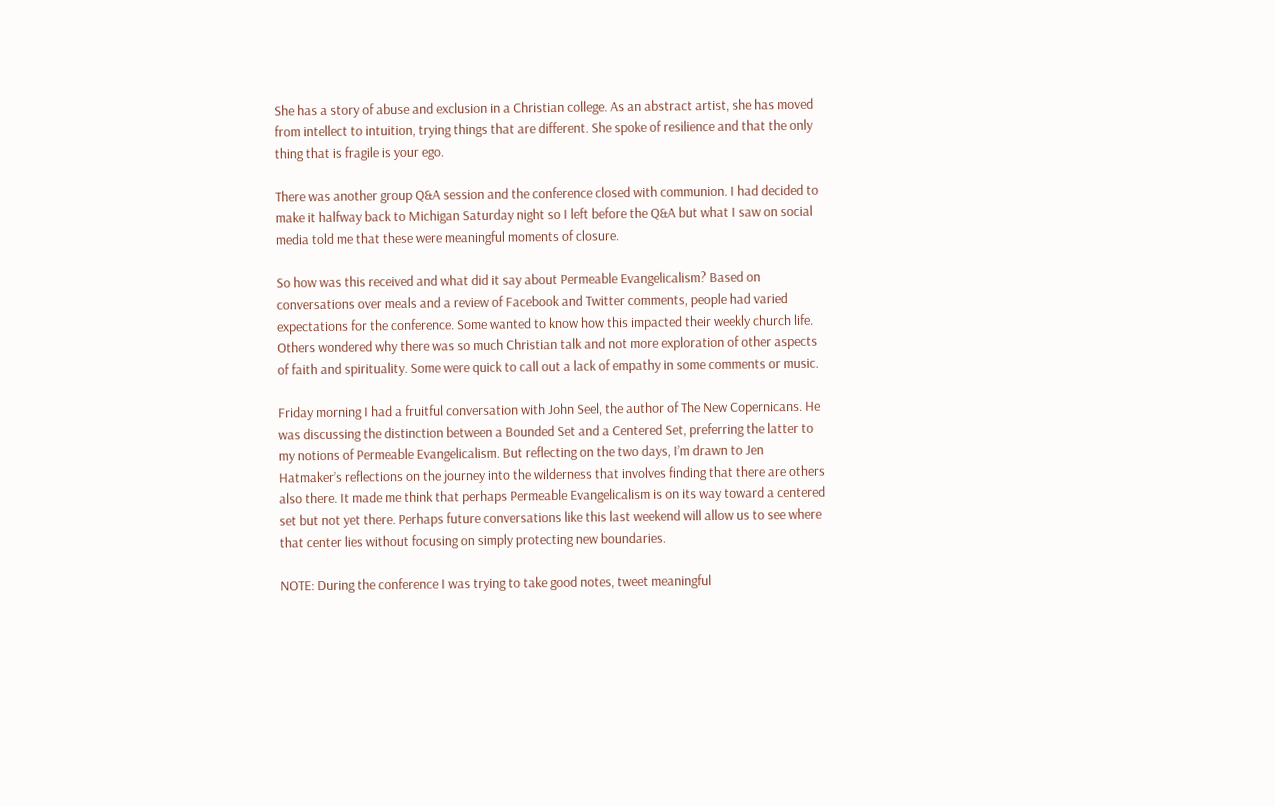She has a story of abuse and exclusion in a Christian college. As an abstract artist, she has moved from intellect to intuition, trying things that are different. She spoke of resilience and that the only thing that is fragile is your ego.

There was another group Q&A session and the conference closed with communion. I had decided to make it halfway back to Michigan Saturday night so I left before the Q&A but what I saw on social media told me that these were meaningful moments of closure.

So how was this received and what did it say about Permeable Evangelicalism? Based on conversations over meals and a review of Facebook and Twitter comments, people had varied expectations for the conference. Some wanted to know how this impacted their weekly church life. Others wondered why there was so much Christian talk and not more exploration of other aspects of faith and spirituality. Some were quick to call out a lack of empathy in some comments or music.

Friday morning I had a fruitful conversation with John Seel, the author of The New Copernicans. He was discussing the distinction between a Bounded Set and a Centered Set, preferring the latter to my notions of Permeable Evangelicalism. But reflecting on the two days, I’m drawn to Jen Hatmaker’s reflections on the journey into the wilderness that involves finding that there are others also there. It made me think that perhaps Permeable Evangelicalism is on its way toward a centered set but not yet there. Perhaps future conversations like this last weekend will allow us to see where that center lies without focusing on simply protecting new boundaries.

NOTE: During the conference I was trying to take good notes, tweet meaningful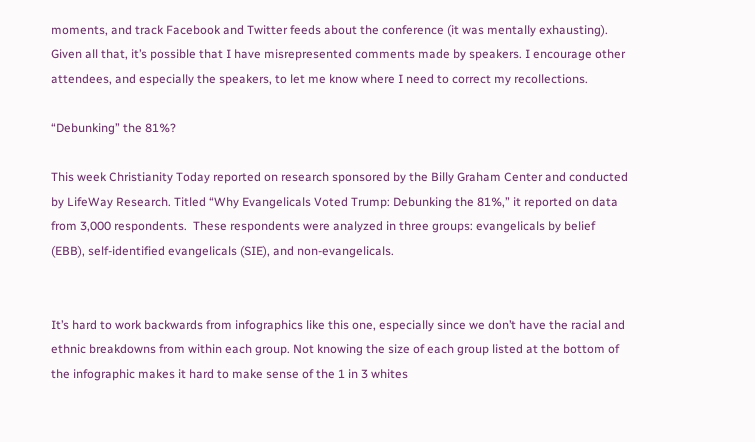moments, and track Facebook and Twitter feeds about the conference (it was mentally exhausting). Given all that, it’s possible that I have misrepresented comments made by speakers. I encourage other attendees, and especially the speakers, to let me know where I need to correct my recollections.

“Debunking” the 81%?

This week Christianity Today reported on research sponsored by the Billy Graham Center and conducted by LifeWay Research. Titled “Why Evangelicals Voted Trump: Debunking the 81%,” it reported on data from 3,000 respondents.  These respondents were analyzed in three groups: evangelicals by belief (EBB), self-identified evangelicals (SIE), and non-evangelicals.


It’s hard to work backwards from infographics like this one, especially since we don’t have the racial and ethnic breakdowns from within each group. Not knowing the size of each group listed at the bottom of the infographic makes it hard to make sense of the 1 in 3 whites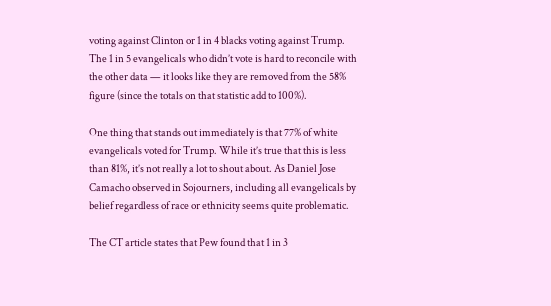voting against Clinton or 1 in 4 blacks voting against Trump. The 1 in 5 evangelicals who didn’t vote is hard to reconcile with the other data — it looks like they are removed from the 58% figure (since the totals on that statistic add to 100%).

One thing that stands out immediately is that 77% of white evangelicals voted for Trump. While it’s true that this is less than 81%, it’s not really a lot to shout about. As Daniel Jose Camacho observed in Sojourners, including all evangelicals by belief regardless of race or ethnicity seems quite problematic.

The CT article states that Pew found that 1 in 3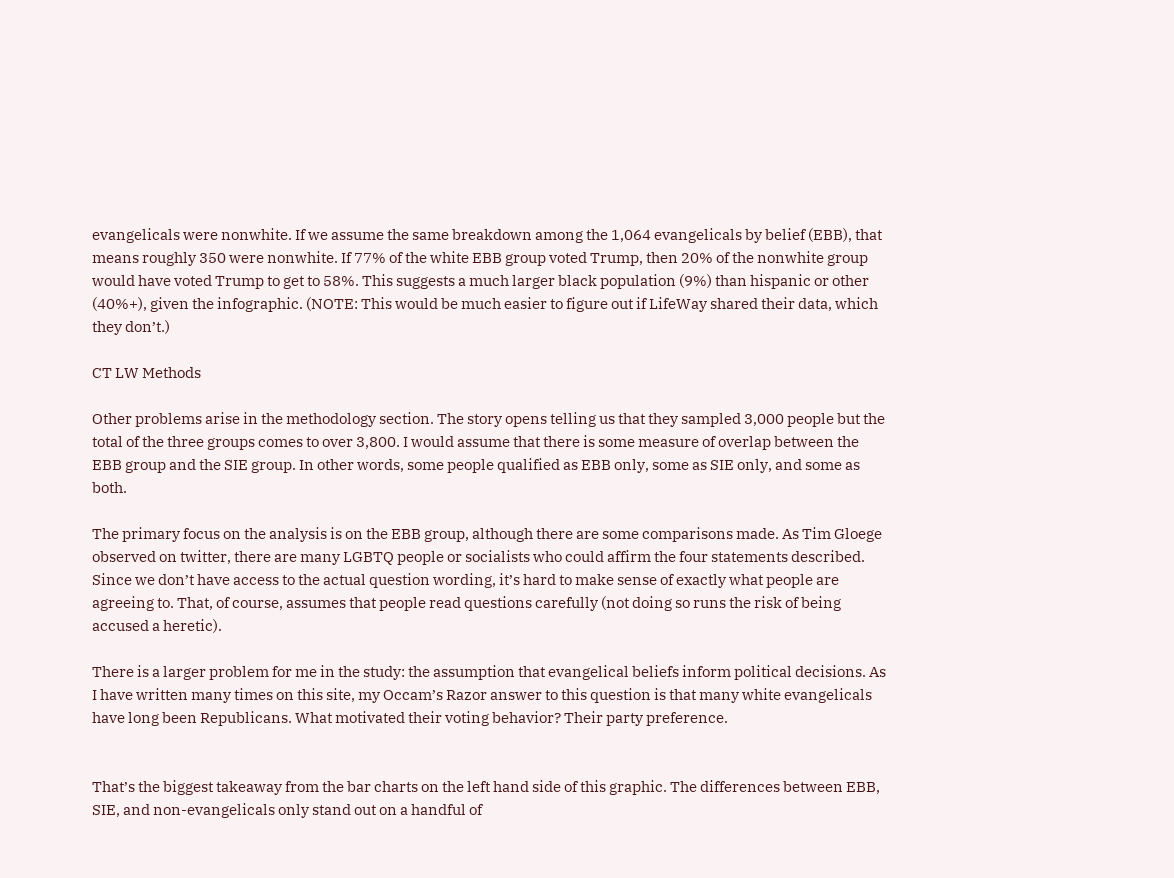evangelicals were nonwhite. If we assume the same breakdown among the 1,064 evangelicals by belief (EBB), that means roughly 350 were nonwhite. If 77% of the white EBB group voted Trump, then 20% of the nonwhite group would have voted Trump to get to 58%. This suggests a much larger black population (9%) than hispanic or other (40%+), given the infographic. (NOTE: This would be much easier to figure out if LifeWay shared their data, which they don’t.)

CT LW Methods

Other problems arise in the methodology section. The story opens telling us that they sampled 3,000 people but the total of the three groups comes to over 3,800. I would assume that there is some measure of overlap between the EBB group and the SIE group. In other words, some people qualified as EBB only, some as SIE only, and some as both.

The primary focus on the analysis is on the EBB group, although there are some comparisons made. As Tim Gloege observed on twitter, there are many LGBTQ people or socialists who could affirm the four statements described. Since we don’t have access to the actual question wording, it’s hard to make sense of exactly what people are agreeing to. That, of course, assumes that people read questions carefully (not doing so runs the risk of being accused a heretic).

There is a larger problem for me in the study: the assumption that evangelical beliefs inform political decisions. As I have written many times on this site, my Occam’s Razor answer to this question is that many white evangelicals have long been Republicans. What motivated their voting behavior? Their party preference.


That’s the biggest takeaway from the bar charts on the left hand side of this graphic. The differences between EBB, SIE, and non-evangelicals only stand out on a handful of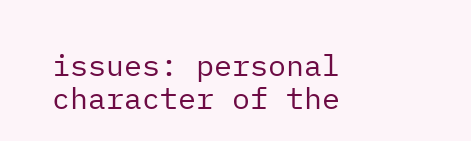issues: personal character of the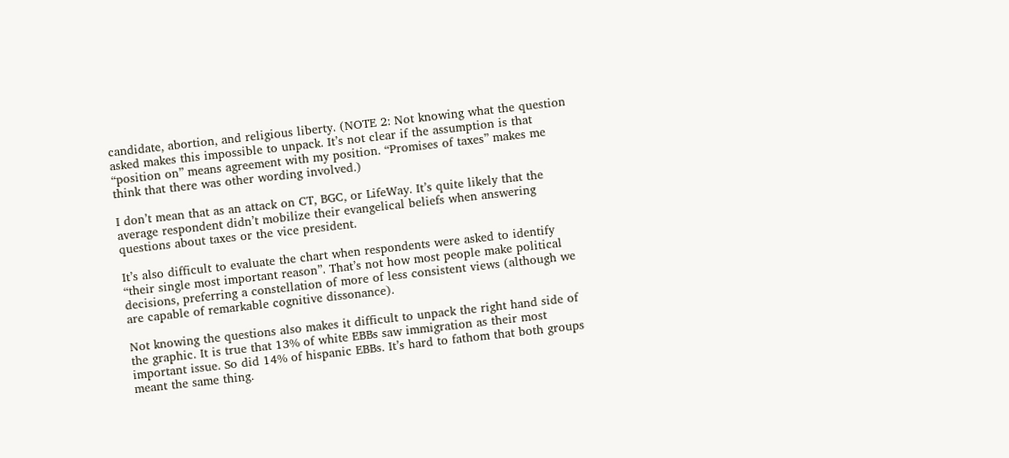candidate, abortion, and religious liberty. (NOTE 2: Not knowing what the question asked makes this impossible to unpack. It’s not clear if the assumption is that “position on” means agreement with my position. “Promises of taxes” makes me think that there was other wording involved.)

I don’t mean that as an attack on CT, BGC, or LifeWay. It’s quite likely that the average respondent didn’t mobilize their evangelical beliefs when answering questions about taxes or the vice president.

It’s also difficult to evaluate the chart when respondents were asked to identify “their single most important reason”. That’s not how most people make political decisions, preferring a constellation of more of less consistent views (although we are capable of remarkable cognitive dissonance).

Not knowing the questions also makes it difficult to unpack the right hand side of the graphic. It is true that 13% of white EBBs saw immigration as their most important issue. So did 14% of hispanic EBBs. It’s hard to fathom that both groups meant the same thing.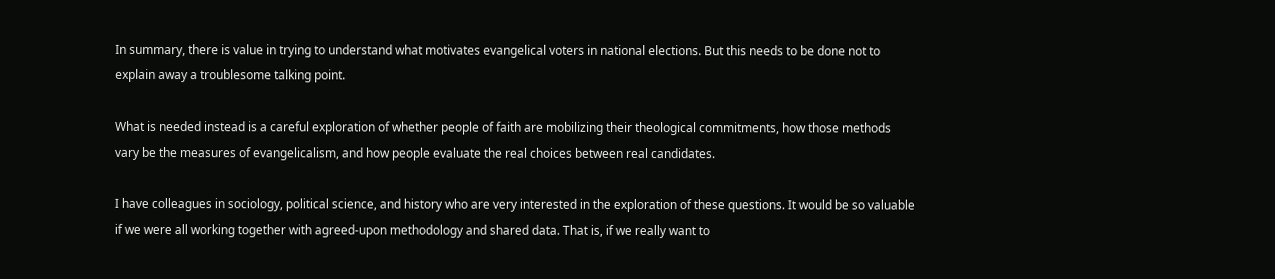In summary, there is value in trying to understand what motivates evangelical voters in national elections. But this needs to be done not to explain away a troublesome talking point.

What is needed instead is a careful exploration of whether people of faith are mobilizing their theological commitments, how those methods vary be the measures of evangelicalism, and how people evaluate the real choices between real candidates.

I have colleagues in sociology, political science, and history who are very interested in the exploration of these questions. It would be so valuable if we were all working together with agreed-upon methodology and shared data. That is, if we really want to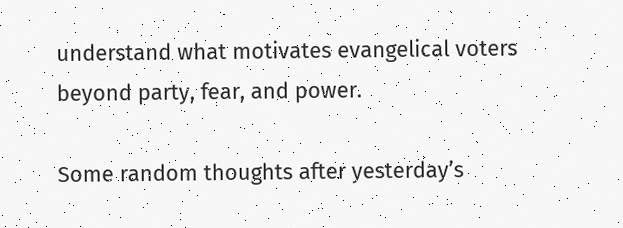understand what motivates evangelical voters beyond party, fear, and power.

Some random thoughts after yesterday’s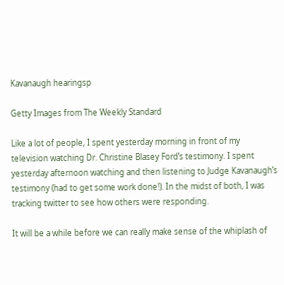Kavanaugh hearingsp

Getty Images from The Weekly Standard

Like a lot of people, I spent yesterday morning in front of my television watching Dr. Christine Blasey Ford’s testimony. I spent yesterday afternoon watching and then listening to Judge Kavanaugh’s testimony (had to get some work done!). In the midst of both, I was tracking twitter to see how others were responding.

It will be a while before we can really make sense of the whiplash of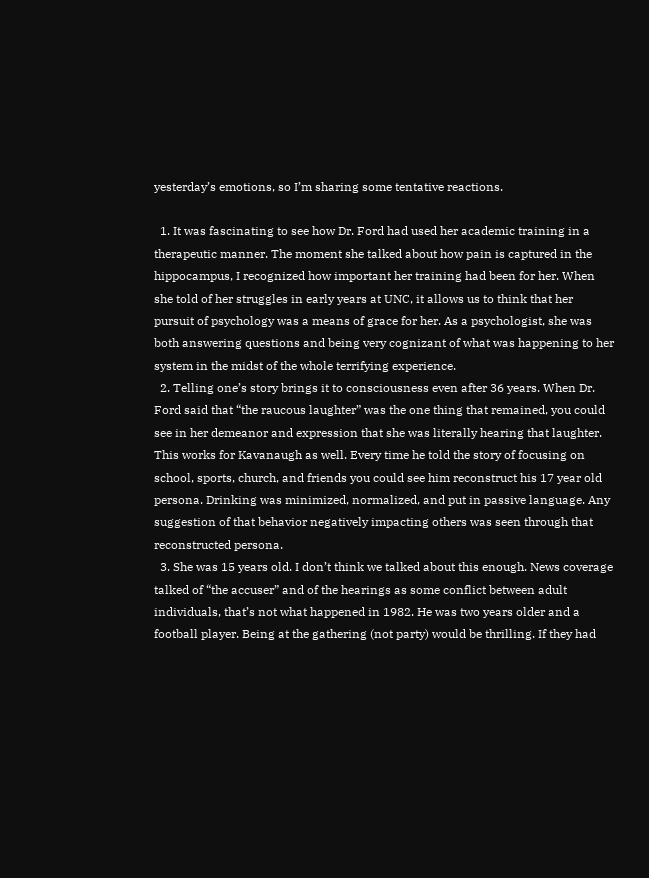yesterday’s emotions, so I’m sharing some tentative reactions.

  1. It was fascinating to see how Dr. Ford had used her academic training in a therapeutic manner. The moment she talked about how pain is captured in the hippocampus, I recognized how important her training had been for her. When she told of her struggles in early years at UNC, it allows us to think that her pursuit of psychology was a means of grace for her. As a psychologist, she was both answering questions and being very cognizant of what was happening to her system in the midst of the whole terrifying experience.
  2. Telling one’s story brings it to consciousness even after 36 years. When Dr. Ford said that “the raucous laughter” was the one thing that remained, you could see in her demeanor and expression that she was literally hearing that laughter. This works for Kavanaugh as well. Every time he told the story of focusing on school, sports, church, and friends you could see him reconstruct his 17 year old persona. Drinking was minimized, normalized, and put in passive language. Any suggestion of that behavior negatively impacting others was seen through that reconstructed persona.
  3. She was 15 years old. I don’t think we talked about this enough. News coverage talked of “the accuser” and of the hearings as some conflict between adult individuals, that’s not what happened in 1982. He was two years older and a football player. Being at the gathering (not party) would be thrilling. If they had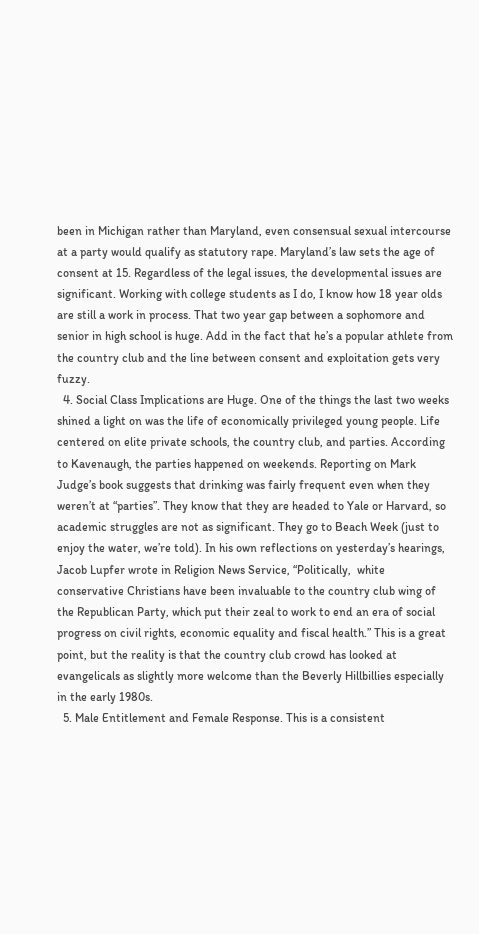been in Michigan rather than Maryland, even consensual sexual intercourse at a party would qualify as statutory rape. Maryland’s law sets the age of consent at 15. Regardless of the legal issues, the developmental issues are significant. Working with college students as I do, I know how 18 year olds are still a work in process. That two year gap between a sophomore and senior in high school is huge. Add in the fact that he’s a popular athlete from the country club and the line between consent and exploitation gets very fuzzy.
  4. Social Class Implications are Huge. One of the things the last two weeks shined a light on was the life of economically privileged young people. Life centered on elite private schools, the country club, and parties. According to Kavenaugh, the parties happened on weekends. Reporting on Mark Judge’s book suggests that drinking was fairly frequent even when they weren’t at “parties”. They know that they are headed to Yale or Harvard, so academic struggles are not as significant. They go to Beach Week (just to enjoy the water, we’re told). In his own reflections on yesterday’s hearings, Jacob Lupfer wrote in Religion News Service, “Politically,  white conservative Christians have been invaluable to the country club wing of the Republican Party, which put their zeal to work to end an era of social progress on civil rights, economic equality and fiscal health.” This is a great point, but the reality is that the country club crowd has looked at evangelicals as slightly more welcome than the Beverly Hillbillies especially in the early 1980s.
  5. Male Entitlement and Female Response. This is a consistent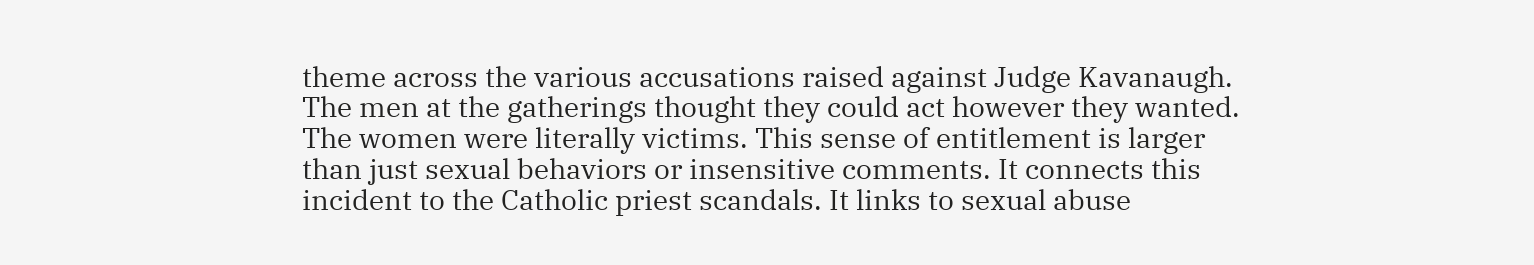theme across the various accusations raised against Judge Kavanaugh. The men at the gatherings thought they could act however they wanted. The women were literally victims. This sense of entitlement is larger than just sexual behaviors or insensitive comments. It connects this incident to the Catholic priest scandals. It links to sexual abuse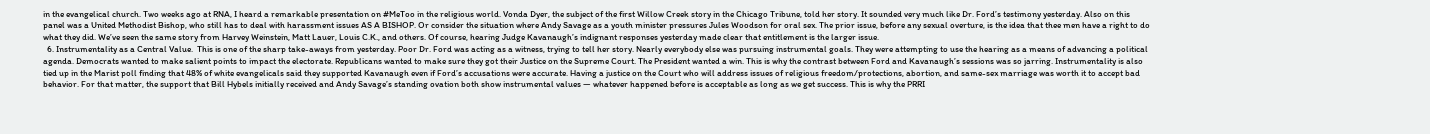in the evangelical church. Two weeks ago at RNA, I heard a remarkable presentation on #MeToo in the religious world. Vonda Dyer, the subject of the first Willow Creek story in the Chicago Tribune, told her story. It sounded very much like Dr. Ford’s testimony yesterday. Also on this panel was a United Methodist Bishop, who still has to deal with harassment issues AS A BISHOP. Or consider the situation where Andy Savage as a youth minister pressures Jules Woodson for oral sex. The prior issue, before any sexual overture, is the idea that thee men have a right to do what they did. We’ve seen the same story from Harvey Weinstein, Matt Lauer, Louis C.K., and others. Of course, hearing Judge Kavanaugh’s indignant responses yesterday made clear that entitlement is the larger issue.
  6. Instrumentality as a Central Value.  This is one of the sharp take-aways from yesterday. Poor Dr. Ford was acting as a witness, trying to tell her story. Nearly everybody else was pursuing instrumental goals. They were attempting to use the hearing as a means of advancing a political agenda. Democrats wanted to make salient points to impact the electorate. Republicans wanted to make sure they got their Justice on the Supreme Court. The President wanted a win. This is why the contrast between Ford and Kavanaugh’s sessions was so jarring. Instrumentality is also tied up in the Marist poll finding that 48% of white evangelicals said they supported Kavanaugh even if Ford’s accusations were accurate. Having a justice on the Court who will address issues of religious freedom/protections, abortion, and same-sex marriage was worth it to accept bad behavior. For that matter, the support that Bill Hybels initially received and Andy Savage’s standing ovation both show instrumental values — whatever happened before is acceptable as long as we get success. This is why the PRRI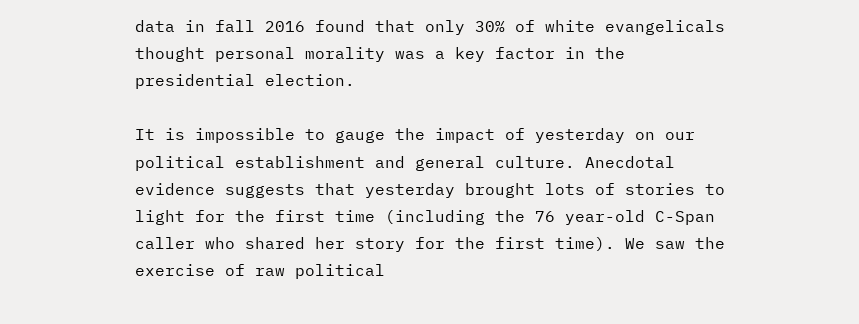data in fall 2016 found that only 30% of white evangelicals thought personal morality was a key factor in the presidential election.

It is impossible to gauge the impact of yesterday on our political establishment and general culture. Anecdotal evidence suggests that yesterday brought lots of stories to light for the first time (including the 76 year-old C-Span caller who shared her story for the first time). We saw the exercise of raw political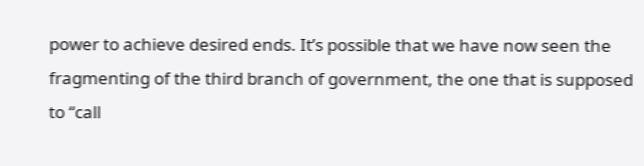power to achieve desired ends. It’s possible that we have now seen the fragmenting of the third branch of government, the one that is supposed to “call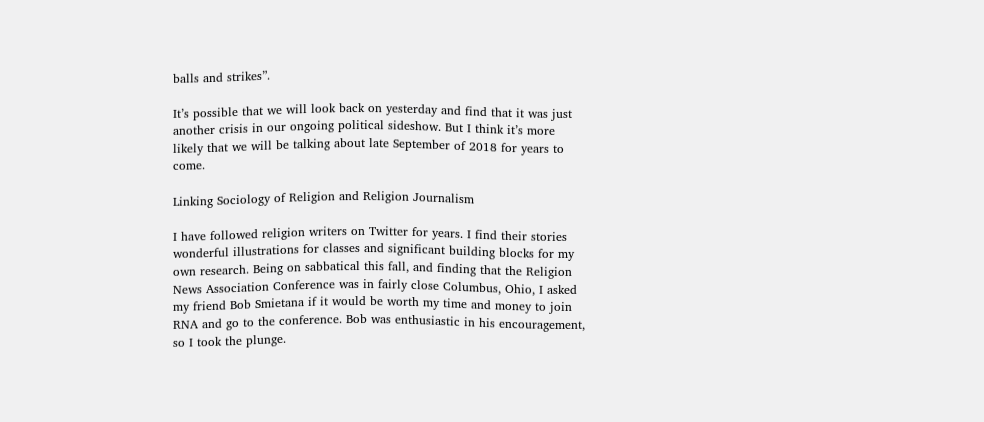balls and strikes”.

It’s possible that we will look back on yesterday and find that it was just another crisis in our ongoing political sideshow. But I think it’s more likely that we will be talking about late September of 2018 for years to come.

Linking Sociology of Religion and Religion Journalism

I have followed religion writers on Twitter for years. I find their stories wonderful illustrations for classes and significant building blocks for my own research. Being on sabbatical this fall, and finding that the Religion News Association Conference was in fairly close Columbus, Ohio, I asked my friend Bob Smietana if it would be worth my time and money to join RNA and go to the conference. Bob was enthusiastic in his encouragement, so I took the plunge.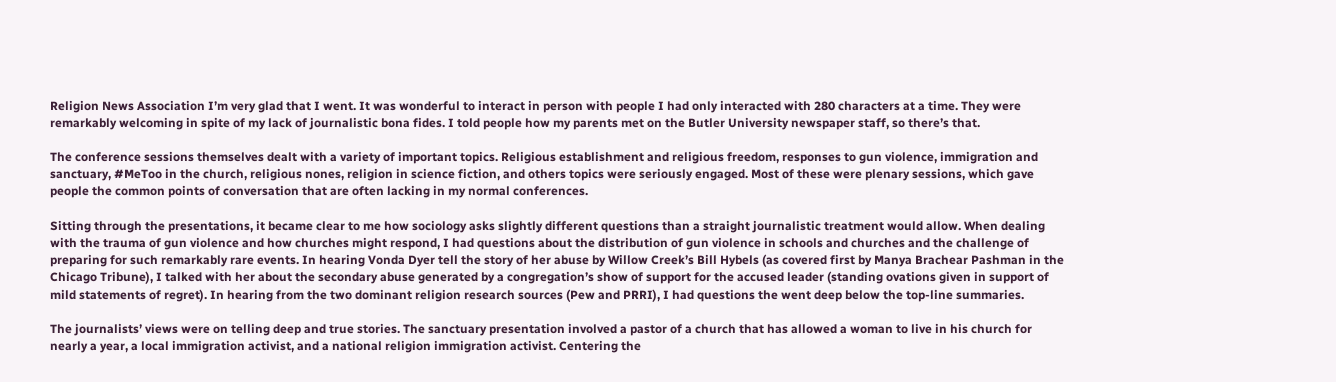Religion News Association I’m very glad that I went. It was wonderful to interact in person with people I had only interacted with 280 characters at a time. They were remarkably welcoming in spite of my lack of journalistic bona fides. I told people how my parents met on the Butler University newspaper staff, so there’s that.

The conference sessions themselves dealt with a variety of important topics. Religious establishment and religious freedom, responses to gun violence, immigration and sanctuary, #MeToo in the church, religious nones, religion in science fiction, and others topics were seriously engaged. Most of these were plenary sessions, which gave people the common points of conversation that are often lacking in my normal conferences.

Sitting through the presentations, it became clear to me how sociology asks slightly different questions than a straight journalistic treatment would allow. When dealing with the trauma of gun violence and how churches might respond, I had questions about the distribution of gun violence in schools and churches and the challenge of preparing for such remarkably rare events. In hearing Vonda Dyer tell the story of her abuse by Willow Creek’s Bill Hybels (as covered first by Manya Brachear Pashman in the Chicago Tribune), I talked with her about the secondary abuse generated by a congregation’s show of support for the accused leader (standing ovations given in support of mild statements of regret). In hearing from the two dominant religion research sources (Pew and PRRI), I had questions the went deep below the top-line summaries.

The journalists’ views were on telling deep and true stories. The sanctuary presentation involved a pastor of a church that has allowed a woman to live in his church for nearly a year, a local immigration activist, and a national religion immigration activist. Centering the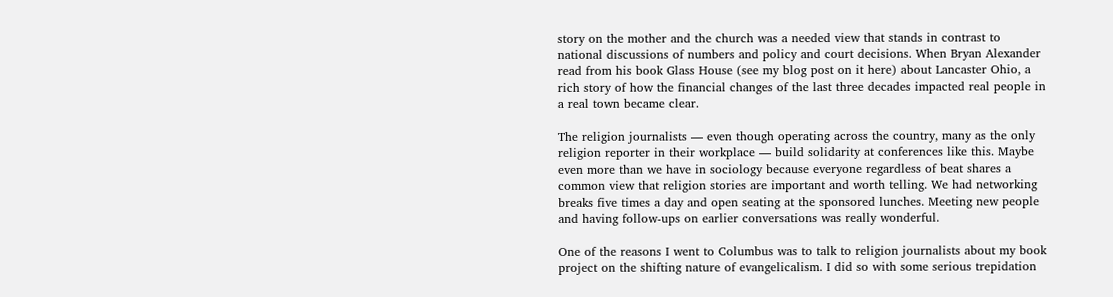story on the mother and the church was a needed view that stands in contrast to national discussions of numbers and policy and court decisions. When Bryan Alexander read from his book Glass House (see my blog post on it here) about Lancaster Ohio, a rich story of how the financial changes of the last three decades impacted real people in a real town became clear.

The religion journalists — even though operating across the country, many as the only religion reporter in their workplace — build solidarity at conferences like this. Maybe even more than we have in sociology because everyone regardless of beat shares a common view that religion stories are important and worth telling. We had networking breaks five times a day and open seating at the sponsored lunches. Meeting new people and having follow-ups on earlier conversations was really wonderful.

One of the reasons I went to Columbus was to talk to religion journalists about my book project on the shifting nature of evangelicalism. I did so with some serious trepidation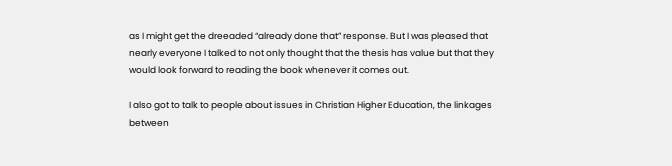as I might get the dreeaded “already done that” response. But I was pleased that nearly everyone I talked to not only thought that the thesis has value but that they would look forward to reading the book whenever it comes out.

I also got to talk to people about issues in Christian Higher Education, the linkages between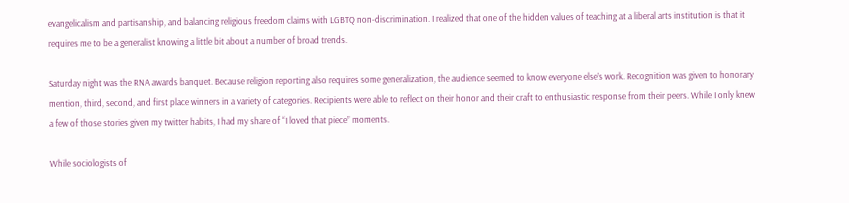evangelicalism and partisanship, and balancing religious freedom claims with LGBTQ non-discrimination. I realized that one of the hidden values of teaching at a liberal arts institution is that it requires me to be a generalist knowing a little bit about a number of broad trends.

Saturday night was the RNA awards banquet. Because religion reporting also requires some generalization, the audience seemed to know everyone else’s work. Recognition was given to honorary mention, third, second, and first place winners in a variety of categories. Recipients were able to reflect on their honor and their craft to enthusiastic response from their peers. While I only knew a few of those stories given my twitter habits, I had my share of “I loved that piece” moments.

While sociologists of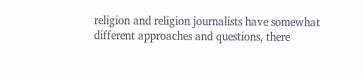religion and religion journalists have somewhat different approaches and questions, there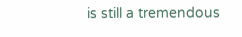is still a tremendous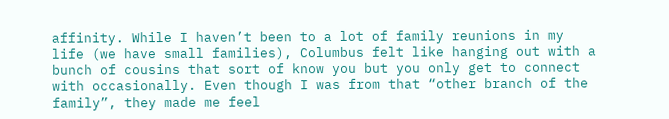affinity. While I haven’t been to a lot of family reunions in my life (we have small families), Columbus felt like hanging out with a bunch of cousins that sort of know you but you only get to connect with occasionally. Even though I was from that “other branch of the family”, they made me feel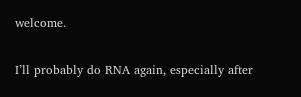welcome.

I’ll probably do RNA again, especially after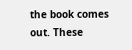the book comes out. These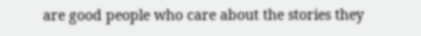are good people who care about the stories they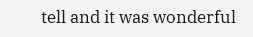tell and it was wonderful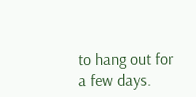to hang out for a few days.